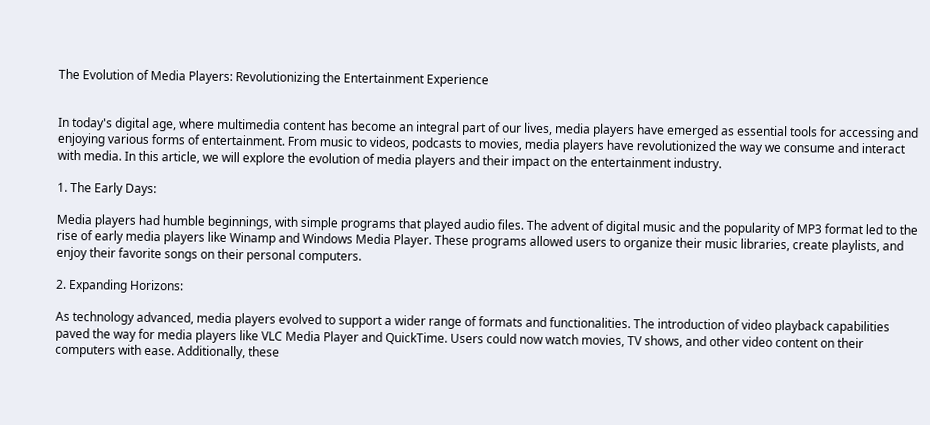The Evolution of Media Players: Revolutionizing the Entertainment Experience


In today's digital age, where multimedia content has become an integral part of our lives, media players have emerged as essential tools for accessing and enjoying various forms of entertainment. From music to videos, podcasts to movies, media players have revolutionized the way we consume and interact with media. In this article, we will explore the evolution of media players and their impact on the entertainment industry.

1. The Early Days:

Media players had humble beginnings, with simple programs that played audio files. The advent of digital music and the popularity of MP3 format led to the rise of early media players like Winamp and Windows Media Player. These programs allowed users to organize their music libraries, create playlists, and enjoy their favorite songs on their personal computers.

2. Expanding Horizons:

As technology advanced, media players evolved to support a wider range of formats and functionalities. The introduction of video playback capabilities paved the way for media players like VLC Media Player and QuickTime. Users could now watch movies, TV shows, and other video content on their computers with ease. Additionally, these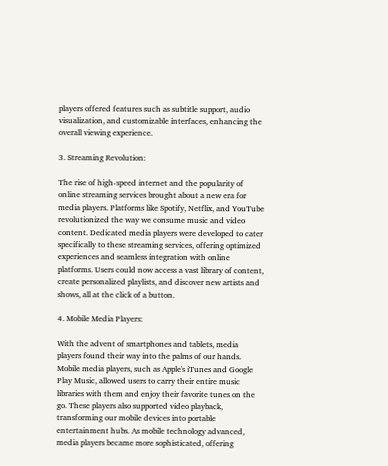players offered features such as subtitle support, audio visualization, and customizable interfaces, enhancing the overall viewing experience.

3. Streaming Revolution:

The rise of high-speed internet and the popularity of online streaming services brought about a new era for media players. Platforms like Spotify, Netflix, and YouTube revolutionized the way we consume music and video content. Dedicated media players were developed to cater specifically to these streaming services, offering optimized experiences and seamless integration with online platforms. Users could now access a vast library of content, create personalized playlists, and discover new artists and shows, all at the click of a button.

4. Mobile Media Players:

With the advent of smartphones and tablets, media players found their way into the palms of our hands. Mobile media players, such as Apple's iTunes and Google Play Music, allowed users to carry their entire music libraries with them and enjoy their favorite tunes on the go. These players also supported video playback, transforming our mobile devices into portable entertainment hubs. As mobile technology advanced, media players became more sophisticated, offering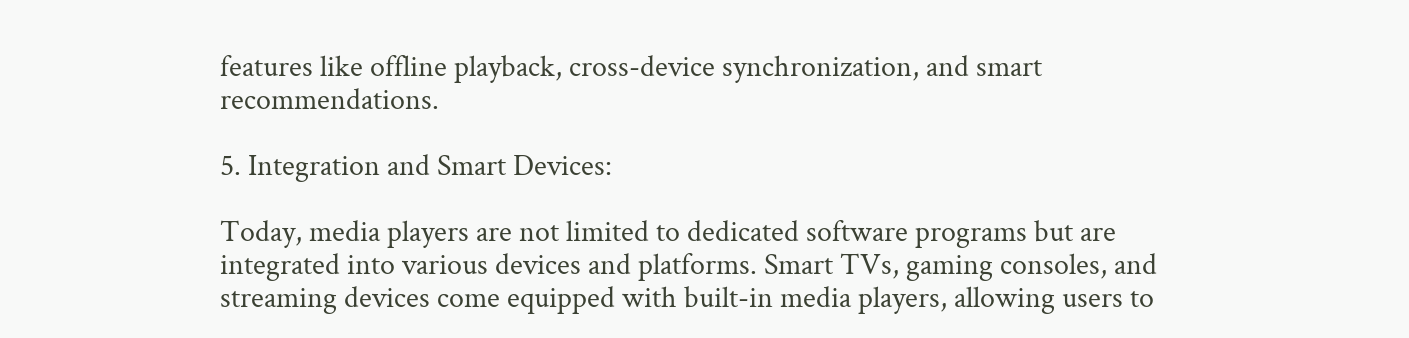features like offline playback, cross-device synchronization, and smart recommendations.

5. Integration and Smart Devices:

Today, media players are not limited to dedicated software programs but are integrated into various devices and platforms. Smart TVs, gaming consoles, and streaming devices come equipped with built-in media players, allowing users to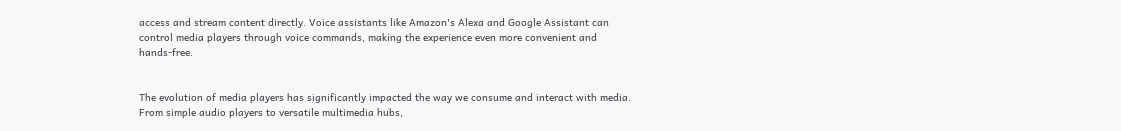access and stream content directly. Voice assistants like Amazon's Alexa and Google Assistant can control media players through voice commands, making the experience even more convenient and hands-free.


The evolution of media players has significantly impacted the way we consume and interact with media. From simple audio players to versatile multimedia hubs,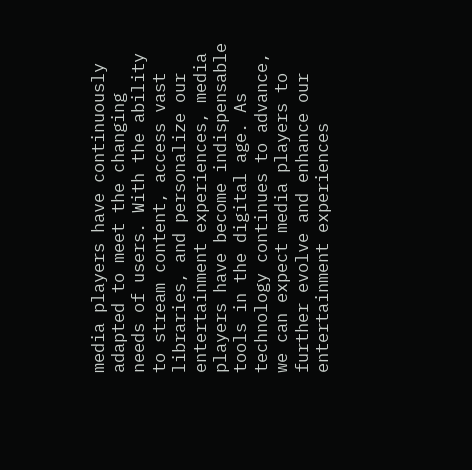media players have continuously adapted to meet the changing needs of users. With the ability to stream content, access vast libraries, and personalize our entertainment experiences, media players have become indispensable tools in the digital age. As technology continues to advance, we can expect media players to further evolve and enhance our entertainment experiences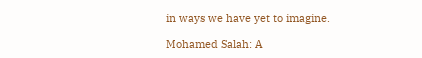in ways we have yet to imagine.

Mohamed Salah: A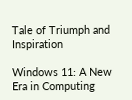Tale of Triumph and Inspiration

Windows 11: A New Era in Computing